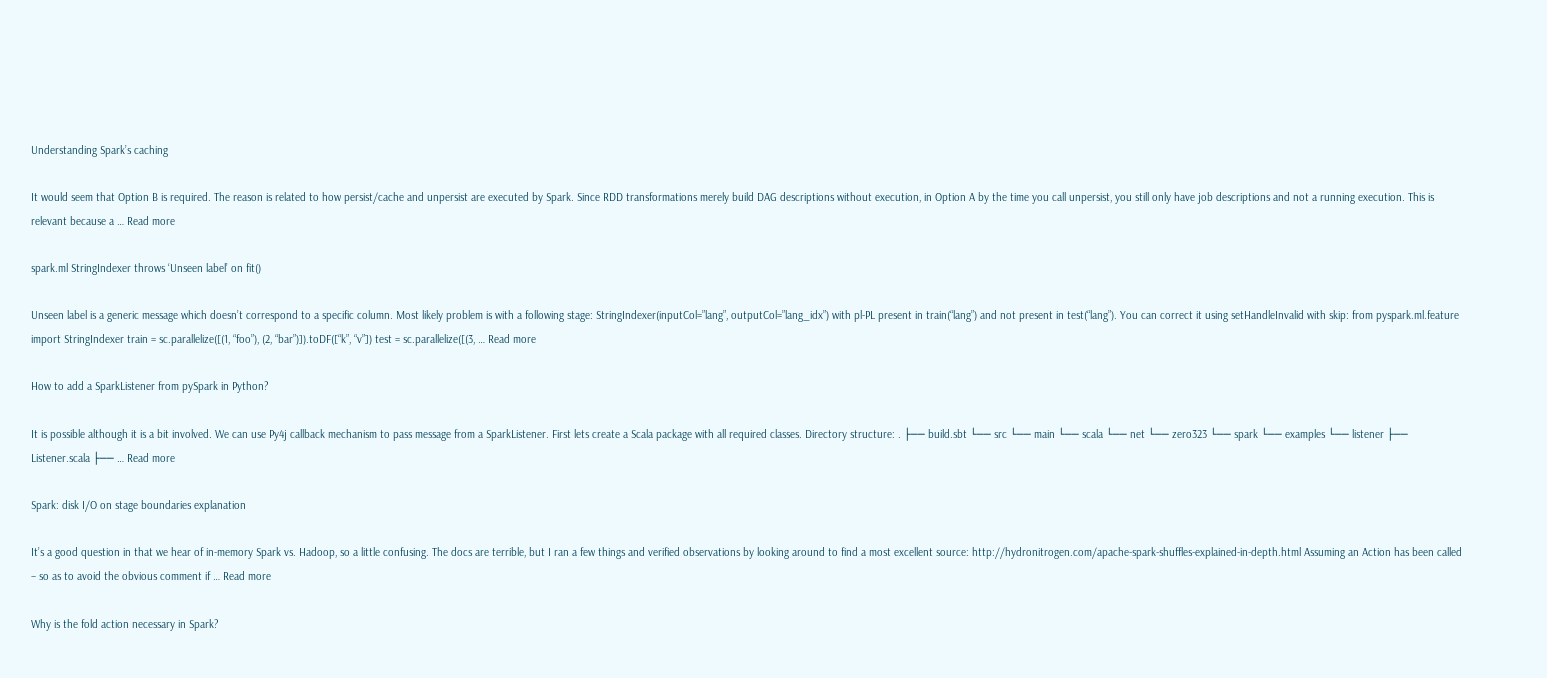Understanding Spark’s caching

It would seem that Option B is required. The reason is related to how persist/cache and unpersist are executed by Spark. Since RDD transformations merely build DAG descriptions without execution, in Option A by the time you call unpersist, you still only have job descriptions and not a running execution. This is relevant because a … Read more

spark.ml StringIndexer throws ‘Unseen label’ on fit()

Unseen label is a generic message which doesn’t correspond to a specific column. Most likely problem is with a following stage: StringIndexer(inputCol=”lang”, outputCol=”lang_idx”) with pl-PL present in train(“lang”) and not present in test(“lang”). You can correct it using setHandleInvalid with skip: from pyspark.ml.feature import StringIndexer train = sc.parallelize([(1, “foo”), (2, “bar”)]).toDF([“k”, “v”]) test = sc.parallelize([(3, … Read more

How to add a SparkListener from pySpark in Python?

It is possible although it is a bit involved. We can use Py4j callback mechanism to pass message from a SparkListener. First lets create a Scala package with all required classes. Directory structure: . ├── build.sbt └── src └── main └── scala └── net └── zero323 └── spark └── examples └── listener ├── Listener.scala ├── … Read more

Spark: disk I/O on stage boundaries explanation

It’s a good question in that we hear of in-memory Spark vs. Hadoop, so a little confusing. The docs are terrible, but I ran a few things and verified observations by looking around to find a most excellent source: http://hydronitrogen.com/apache-spark-shuffles-explained-in-depth.html Assuming an Action has been called – so as to avoid the obvious comment if … Read more

Why is the fold action necessary in Spark?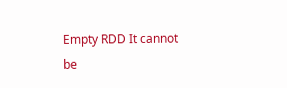Empty RDD It cannot be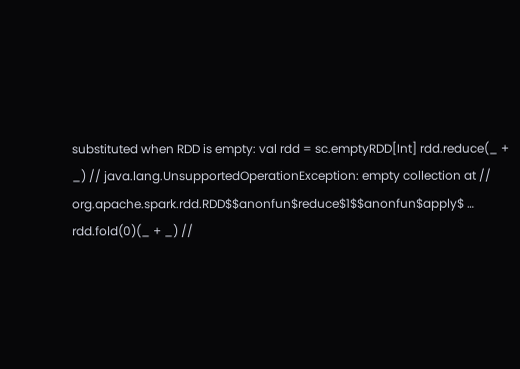substituted when RDD is empty: val rdd = sc.emptyRDD[Int] rdd.reduce(_ + _) // java.lang.UnsupportedOperationException: empty collection at // org.apache.spark.rdd.RDD$$anonfun$reduce$1$$anonfun$apply$ … rdd.fold(0)(_ + _) //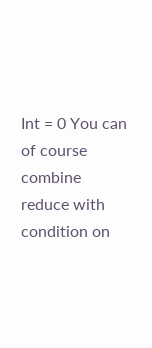Int = 0 You can of course combine reduce with condition on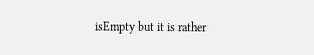isEmpty but it is rather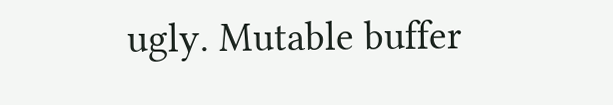ugly. Mutable buffer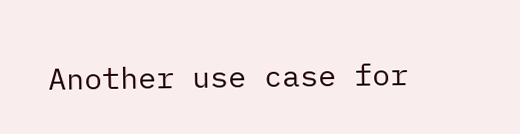Another use case for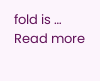fold is … Read more